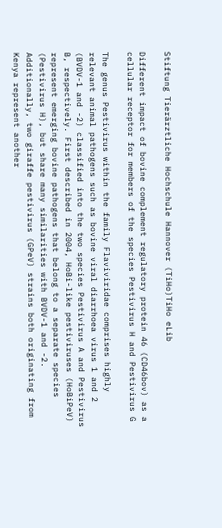Stiftung Tierärztliche Hochschule Hannover (TiHo)TiHo eLib

Different impact of bovine complement regulatory protein 46 (CD46bov) as a cellular receptor for members of the species Pestivirus H and Pestivirus G

The genus Pestivirus within the family Flaviviridae comprises highly relevant animal pathogens such as bovine viral diarrhoea virus 1 and 2 (BVDV-1 and -2) classified into the two species Pestivirus A and Pestivirus B, respectively. First described in 2004, HoBi-like pestiviruses (HoBiPeV) represent emerging bovine pathogens that belong to a separate species (Pestivirus H), but share many similarities with BVDV-1 and -2. Additionally, two giraffe pestivirus (GPeV) strains both originating from Kenya represent another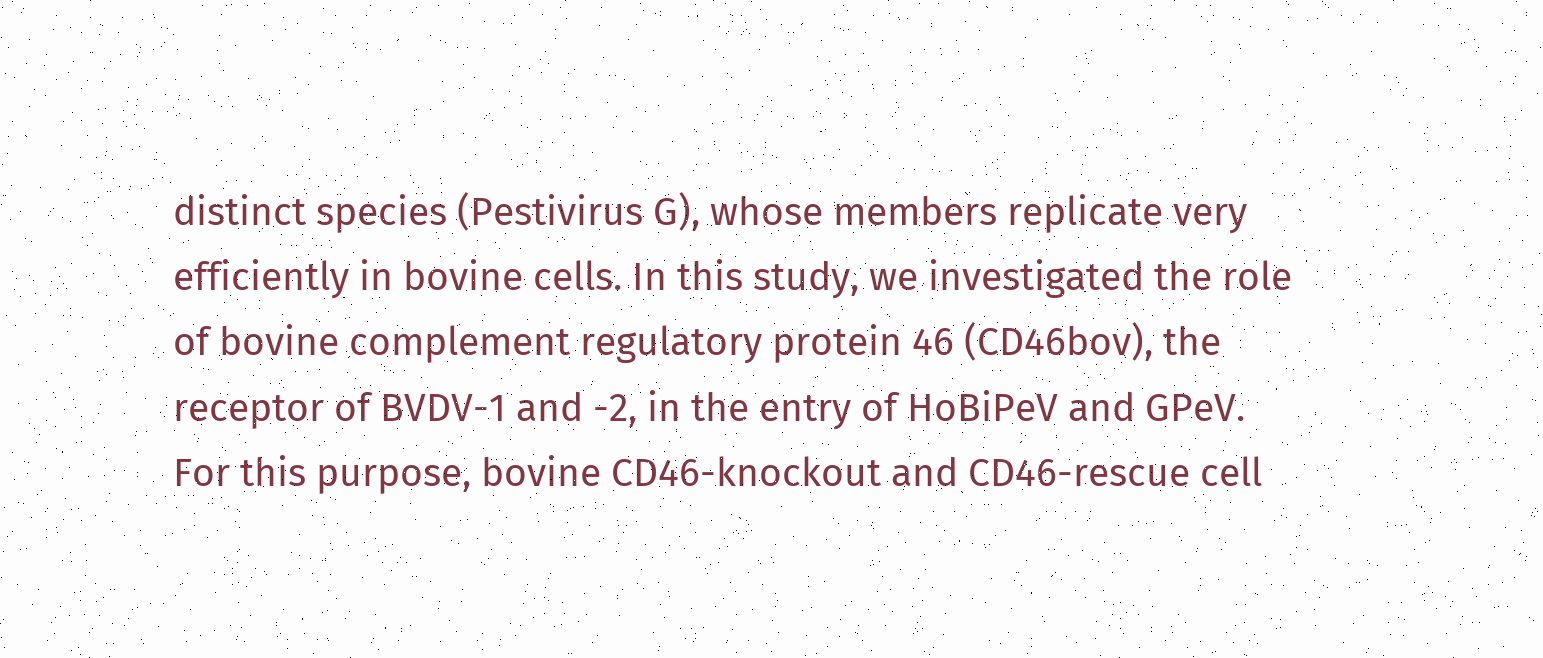distinct species (Pestivirus G), whose members replicate very efficiently in bovine cells. In this study, we investigated the role of bovine complement regulatory protein 46 (CD46bov), the receptor of BVDV-1 and -2, in the entry of HoBiPeV and GPeV. For this purpose, bovine CD46-knockout and CD46-rescue cell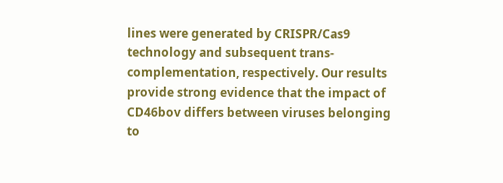lines were generated by CRISPR/Cas9 technology and subsequent trans-complementation, respectively. Our results provide strong evidence that the impact of CD46bov differs between viruses belonging to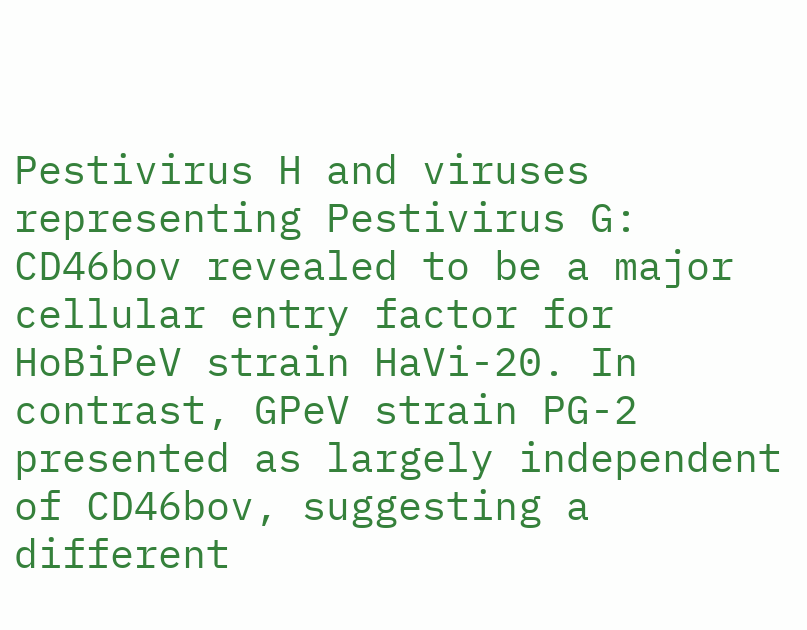Pestivirus H and viruses representing Pestivirus G: CD46bov revealed to be a major cellular entry factor for HoBiPeV strain HaVi-20. In contrast, GPeV strain PG-2 presented as largely independent of CD46bov, suggesting a different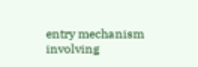entry mechanism involving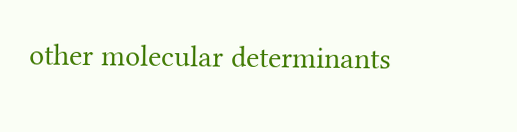other molecular determinants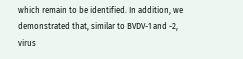which remain to be identified. In addition, we demonstrated that, similar to BVDV-1 and -2, virus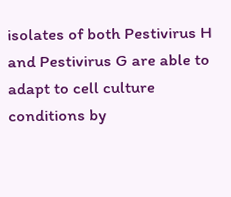isolates of both Pestivirus H and Pestivirus G are able to adapt to cell culture conditions by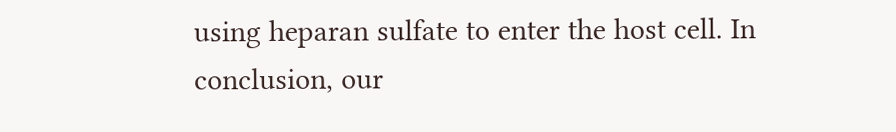using heparan sulfate to enter the host cell. In conclusion, our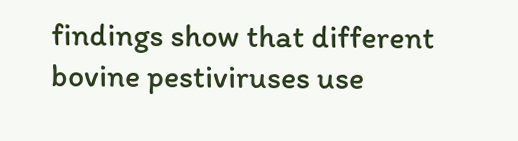findings show that different bovine pestiviruses use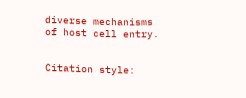diverse mechanisms of host cell entry.


Citation style: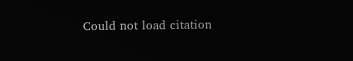Could not load citation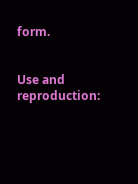form.


Use and reproduction: